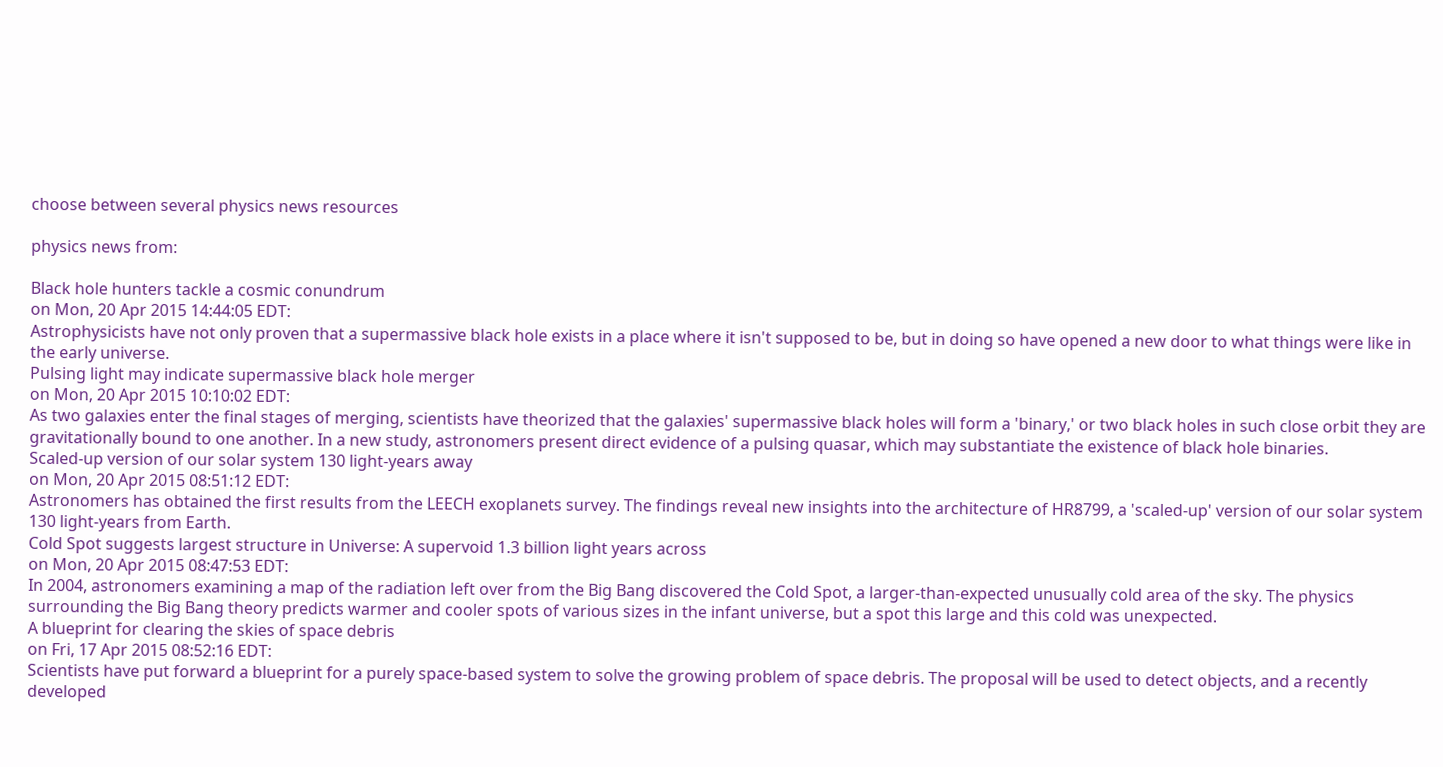choose between several physics news resources

physics news from:

Black hole hunters tackle a cosmic conundrum
on Mon, 20 Apr 2015 14:44:05 EDT:
Astrophysicists have not only proven that a supermassive black hole exists in a place where it isn't supposed to be, but in doing so have opened a new door to what things were like in the early universe.
Pulsing light may indicate supermassive black hole merger
on Mon, 20 Apr 2015 10:10:02 EDT:
As two galaxies enter the final stages of merging, scientists have theorized that the galaxies' supermassive black holes will form a 'binary,' or two black holes in such close orbit they are gravitationally bound to one another. In a new study, astronomers present direct evidence of a pulsing quasar, which may substantiate the existence of black hole binaries.
Scaled-up version of our solar system 130 light-years away
on Mon, 20 Apr 2015 08:51:12 EDT:
Astronomers has obtained the first results from the LEECH exoplanets survey. The findings reveal new insights into the architecture of HR8799, a 'scaled-up' version of our solar system 130 light-years from Earth.
Cold Spot suggests largest structure in Universe: A supervoid 1.3 billion light years across
on Mon, 20 Apr 2015 08:47:53 EDT:
In 2004, astronomers examining a map of the radiation left over from the Big Bang discovered the Cold Spot, a larger-than-expected unusually cold area of the sky. The physics surrounding the Big Bang theory predicts warmer and cooler spots of various sizes in the infant universe, but a spot this large and this cold was unexpected.
A blueprint for clearing the skies of space debris
on Fri, 17 Apr 2015 08:52:16 EDT:
Scientists have put forward a blueprint for a purely space-based system to solve the growing problem of space debris. The proposal will be used to detect objects, and a recently developed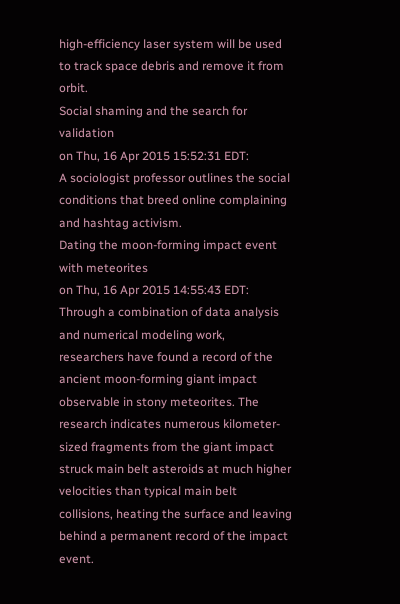high-efficiency laser system will be used to track space debris and remove it from orbit.
Social shaming and the search for validation
on Thu, 16 Apr 2015 15:52:31 EDT:
A sociologist professor outlines the social conditions that breed online complaining and hashtag activism.
Dating the moon-forming impact event with meteorites
on Thu, 16 Apr 2015 14:55:43 EDT:
Through a combination of data analysis and numerical modeling work, researchers have found a record of the ancient moon-forming giant impact observable in stony meteorites. The research indicates numerous kilometer-sized fragments from the giant impact struck main belt asteroids at much higher velocities than typical main belt collisions, heating the surface and leaving behind a permanent record of the impact event.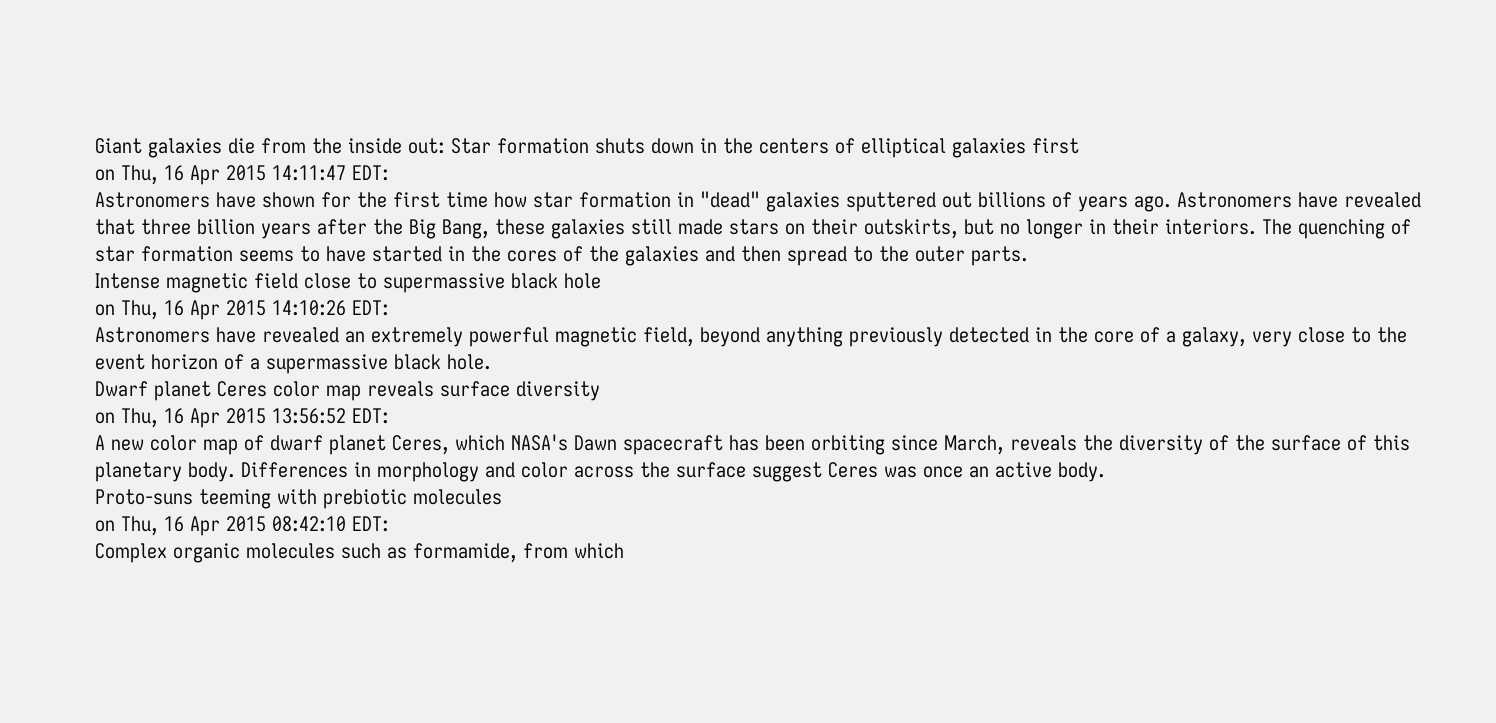Giant galaxies die from the inside out: Star formation shuts down in the centers of elliptical galaxies first
on Thu, 16 Apr 2015 14:11:47 EDT:
Astronomers have shown for the first time how star formation in "dead" galaxies sputtered out billions of years ago. Astronomers have revealed that three billion years after the Big Bang, these galaxies still made stars on their outskirts, but no longer in their interiors. The quenching of star formation seems to have started in the cores of the galaxies and then spread to the outer parts.
Intense magnetic field close to supermassive black hole
on Thu, 16 Apr 2015 14:10:26 EDT:
Astronomers have revealed an extremely powerful magnetic field, beyond anything previously detected in the core of a galaxy, very close to the event horizon of a supermassive black hole.
Dwarf planet Ceres color map reveals surface diversity
on Thu, 16 Apr 2015 13:56:52 EDT:
A new color map of dwarf planet Ceres, which NASA's Dawn spacecraft has been orbiting since March, reveals the diversity of the surface of this planetary body. Differences in morphology and color across the surface suggest Ceres was once an active body.
Proto-suns teeming with prebiotic molecules
on Thu, 16 Apr 2015 08:42:10 EDT:
Complex organic molecules such as formamide, from which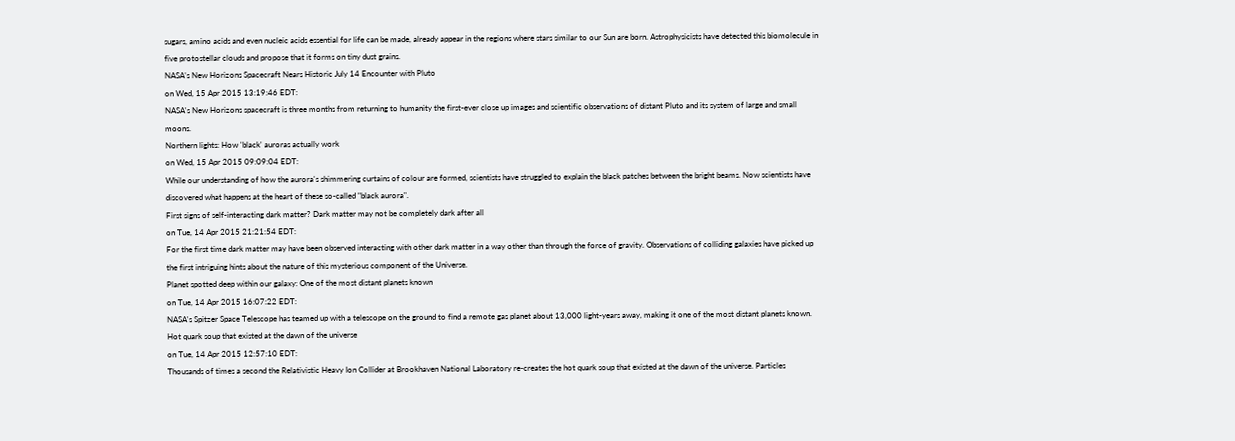sugars, amino acids and even nucleic acids essential for life can be made, already appear in the regions where stars similar to our Sun are born. Astrophysicists have detected this biomolecule in five protostellar clouds and propose that it forms on tiny dust grains.
NASA’s New Horizons Spacecraft Nears Historic July 14 Encounter with Pluto
on Wed, 15 Apr 2015 13:19:46 EDT:
NASA's New Horizons spacecraft is three months from returning to humanity the first-ever close up images and scientific observations of distant Pluto and its system of large and small moons.
Northern lights: How 'black' auroras actually work
on Wed, 15 Apr 2015 09:09:04 EDT:
While our understanding of how the aurora's shimmering curtains of colour are formed, scientists have struggled to explain the black patches between the bright beams. Now scientists have discovered what happens at the heart of these so-called "black aurora".
First signs of self-interacting dark matter? Dark matter may not be completely dark after all
on Tue, 14 Apr 2015 21:21:54 EDT:
For the first time dark matter may have been observed interacting with other dark matter in a way other than through the force of gravity. Observations of colliding galaxies have picked up the first intriguing hints about the nature of this mysterious component of the Universe.
Planet spotted deep within our galaxy: One of the most distant planets known
on Tue, 14 Apr 2015 16:07:22 EDT:
NASA's Spitzer Space Telescope has teamed up with a telescope on the ground to find a remote gas planet about 13,000 light-years away, making it one of the most distant planets known.
Hot quark soup that existed at the dawn of the universe
on Tue, 14 Apr 2015 12:57:10 EDT:
Thousands of times a second the Relativistic Heavy Ion Collider at Brookhaven National Laboratory re-creates the hot quark soup that existed at the dawn of the universe. Particles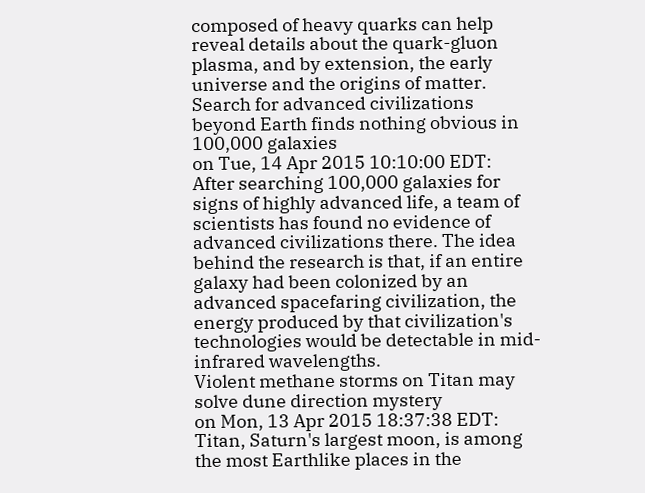composed of heavy quarks can help reveal details about the quark-gluon plasma, and by extension, the early universe and the origins of matter.
Search for advanced civilizations beyond Earth finds nothing obvious in 100,000 galaxies
on Tue, 14 Apr 2015 10:10:00 EDT:
After searching 100,000 galaxies for signs of highly advanced life, a team of scientists has found no evidence of advanced civilizations there. The idea behind the research is that, if an entire galaxy had been colonized by an advanced spacefaring civilization, the energy produced by that civilization's technologies would be detectable in mid-infrared wavelengths.
Violent methane storms on Titan may solve dune direction mystery
on Mon, 13 Apr 2015 18:37:38 EDT:
Titan, Saturn's largest moon, is among the most Earthlike places in the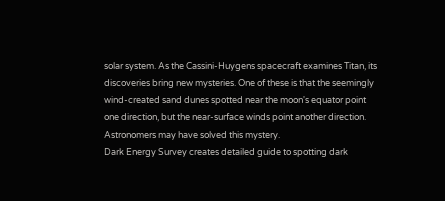solar system. As the Cassini-Huygens spacecraft examines Titan, its discoveries bring new mysteries. One of these is that the seemingly wind-created sand dunes spotted near the moon's equator point one direction, but the near-surface winds point another direction. Astronomers may have solved this mystery.
Dark Energy Survey creates detailed guide to spotting dark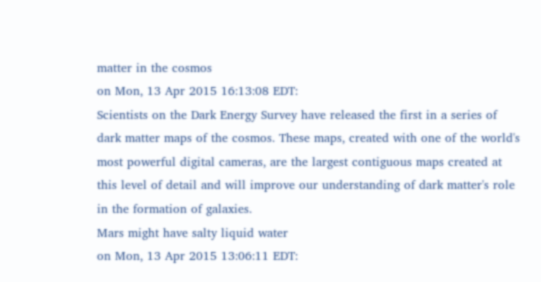matter in the cosmos
on Mon, 13 Apr 2015 16:13:08 EDT:
Scientists on the Dark Energy Survey have released the first in a series of dark matter maps of the cosmos. These maps, created with one of the world's most powerful digital cameras, are the largest contiguous maps created at this level of detail and will improve our understanding of dark matter's role in the formation of galaxies.
Mars might have salty liquid water
on Mon, 13 Apr 2015 13:06:11 EDT: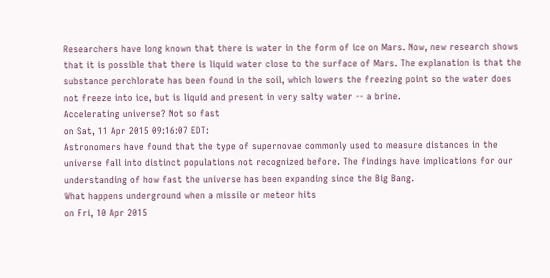Researchers have long known that there is water in the form of ice on Mars. Now, new research shows that it is possible that there is liquid water close to the surface of Mars. The explanation is that the substance perchlorate has been found in the soil, which lowers the freezing point so the water does not freeze into ice, but is liquid and present in very salty water -- a brine.
Accelerating universe? Not so fast
on Sat, 11 Apr 2015 09:16:07 EDT:
Astronomers have found that the type of supernovae commonly used to measure distances in the universe fall into distinct populations not recognized before. The findings have implications for our understanding of how fast the universe has been expanding since the Big Bang.
What happens underground when a missile or meteor hits
on Fri, 10 Apr 2015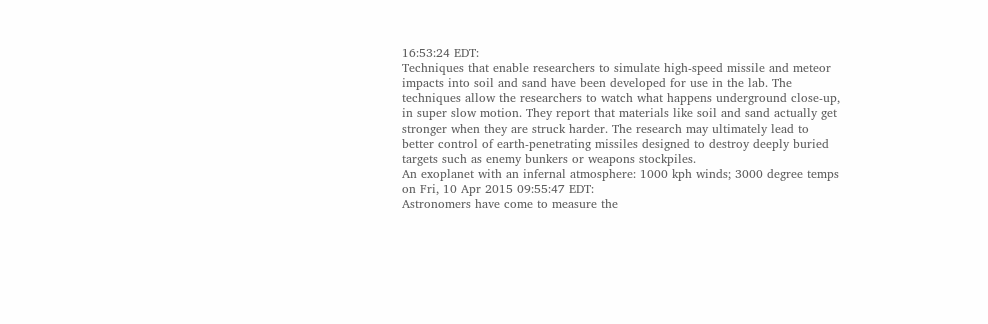16:53:24 EDT:
Techniques that enable researchers to simulate high-speed missile and meteor impacts into soil and sand have been developed for use in the lab. The techniques allow the researchers to watch what happens underground close-up, in super slow motion. They report that materials like soil and sand actually get stronger when they are struck harder. The research may ultimately lead to better control of earth-penetrating missiles designed to destroy deeply buried targets such as enemy bunkers or weapons stockpiles.
An exoplanet with an infernal atmosphere: 1000 kph winds; 3000 degree temps
on Fri, 10 Apr 2015 09:55:47 EDT:
Astronomers have come to measure the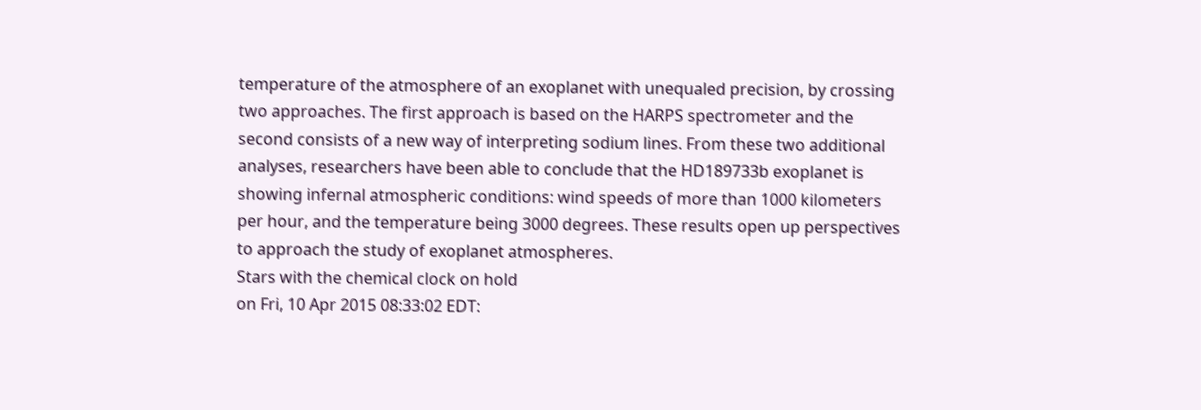temperature of the atmosphere of an exoplanet with unequaled precision, by crossing two approaches. The first approach is based on the HARPS spectrometer and the second consists of a new way of interpreting sodium lines. From these two additional analyses, researchers have been able to conclude that the HD189733b exoplanet is showing infernal atmospheric conditions: wind speeds of more than 1000 kilometers per hour, and the temperature being 3000 degrees. These results open up perspectives to approach the study of exoplanet atmospheres.
Stars with the chemical clock on hold
on Fri, 10 Apr 2015 08:33:02 EDT: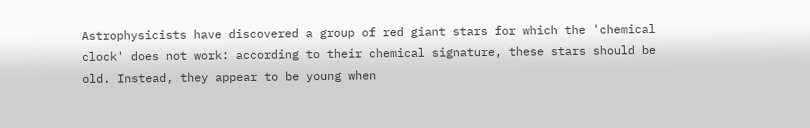Astrophysicists have discovered a group of red giant stars for which the 'chemical clock' does not work: according to their chemical signature, these stars should be old. Instead, they appear to be young when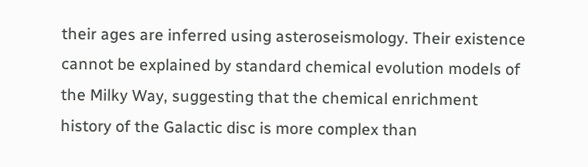their ages are inferred using asteroseismology. Their existence cannot be explained by standard chemical evolution models of the Milky Way, suggesting that the chemical enrichment history of the Galactic disc is more complex than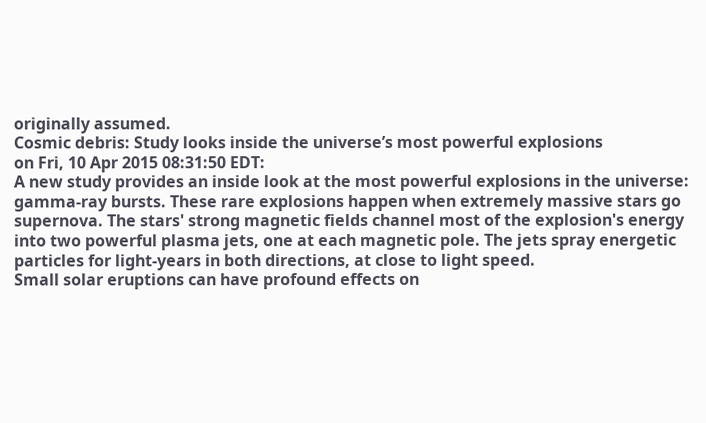originally assumed.
Cosmic debris: Study looks inside the universe’s most powerful explosions
on Fri, 10 Apr 2015 08:31:50 EDT:
A new study provides an inside look at the most powerful explosions in the universe: gamma-ray bursts. These rare explosions happen when extremely massive stars go supernova. The stars' strong magnetic fields channel most of the explosion's energy into two powerful plasma jets, one at each magnetic pole. The jets spray energetic particles for light-years in both directions, at close to light speed.
Small solar eruptions can have profound effects on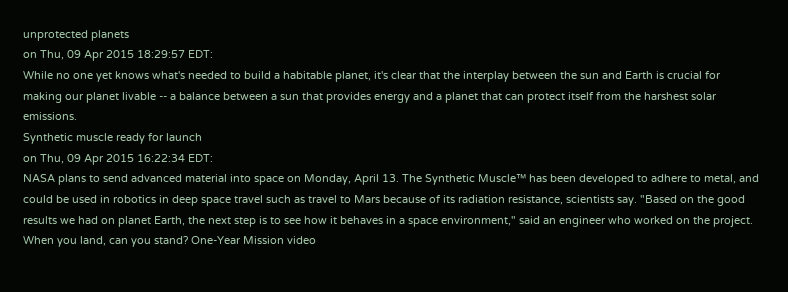unprotected planets
on Thu, 09 Apr 2015 18:29:57 EDT:
While no one yet knows what's needed to build a habitable planet, it's clear that the interplay between the sun and Earth is crucial for making our planet livable -- a balance between a sun that provides energy and a planet that can protect itself from the harshest solar emissions.
Synthetic muscle ready for launch
on Thu, 09 Apr 2015 16:22:34 EDT:
NASA plans to send advanced material into space on Monday, April 13. The Synthetic Muscle™ has been developed to adhere to metal, and could be used in robotics in deep space travel such as travel to Mars because of its radiation resistance, scientists say. "Based on the good results we had on planet Earth, the next step is to see how it behaves in a space environment," said an engineer who worked on the project.
When you land, can you stand? One-Year Mission video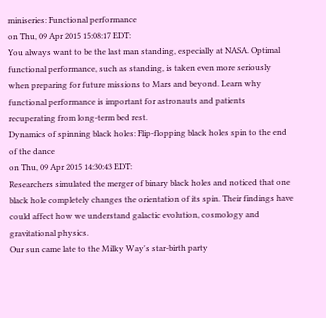miniseries: Functional performance
on Thu, 09 Apr 2015 15:08:17 EDT:
You always want to be the last man standing, especially at NASA. Optimal functional performance, such as standing, is taken even more seriously when preparing for future missions to Mars and beyond. Learn why functional performance is important for astronauts and patients recuperating from long-term bed rest.
Dynamics of spinning black holes: Flip-flopping black holes spin to the end of the dance
on Thu, 09 Apr 2015 14:30:43 EDT:
Researchers simulated the merger of binary black holes and noticed that one black hole completely changes the orientation of its spin. Their findings have could affect how we understand galactic evolution, cosmology and gravitational physics.
Our sun came late to the Milky Way's star-birth party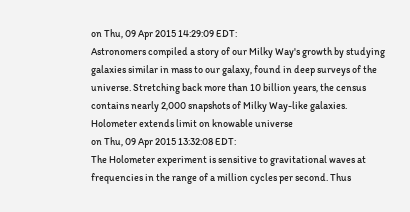on Thu, 09 Apr 2015 14:29:09 EDT:
Astronomers compiled a story of our Milky Way's growth by studying galaxies similar in mass to our galaxy, found in deep surveys of the universe. Stretching back more than 10 billion years, the census contains nearly 2,000 snapshots of Milky Way-like galaxies.
Holometer extends limit on knowable universe
on Thu, 09 Apr 2015 13:32:08 EDT:
The Holometer experiment is sensitive to gravitational waves at frequencies in the range of a million cycles per second. Thus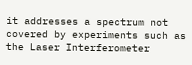it addresses a spectrum not covered by experiments such as the Laser Interferometer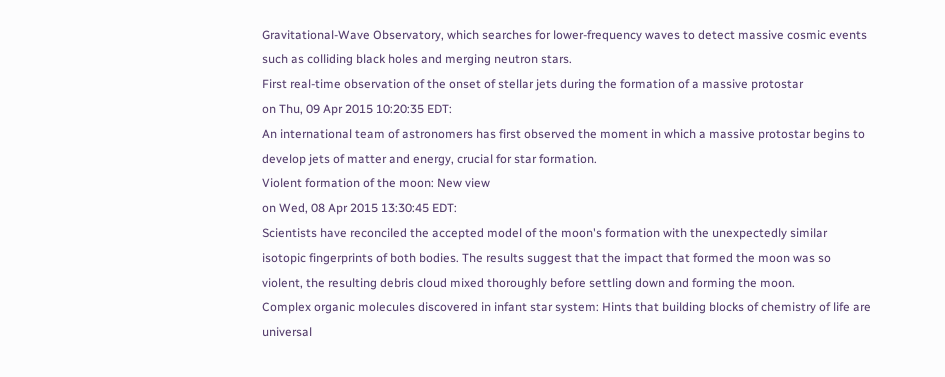Gravitational-Wave Observatory, which searches for lower-frequency waves to detect massive cosmic events such as colliding black holes and merging neutron stars.
First real-time observation of the onset of stellar jets during the formation of a massive protostar
on Thu, 09 Apr 2015 10:20:35 EDT:
An international team of astronomers has first observed the moment in which a massive protostar begins to develop jets of matter and energy, crucial for star formation.
Violent formation of the moon: New view
on Wed, 08 Apr 2015 13:30:45 EDT:
Scientists have reconciled the accepted model of the moon's formation with the unexpectedly similar isotopic fingerprints of both bodies. The results suggest that the impact that formed the moon was so violent, the resulting debris cloud mixed thoroughly before settling down and forming the moon.
Complex organic molecules discovered in infant star system: Hints that building blocks of chemistry of life are universal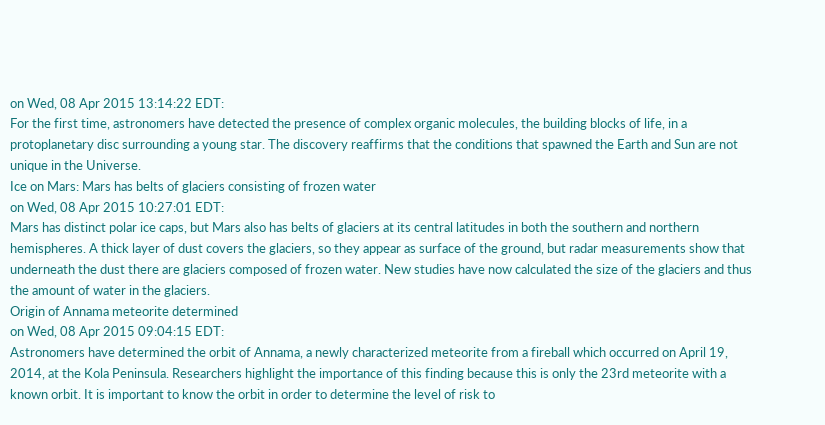on Wed, 08 Apr 2015 13:14:22 EDT:
For the first time, astronomers have detected the presence of complex organic molecules, the building blocks of life, in a protoplanetary disc surrounding a young star. The discovery reaffirms that the conditions that spawned the Earth and Sun are not unique in the Universe.
Ice on Mars: Mars has belts of glaciers consisting of frozen water
on Wed, 08 Apr 2015 10:27:01 EDT:
Mars has distinct polar ice caps, but Mars also has belts of glaciers at its central latitudes in both the southern and northern hemispheres. A thick layer of dust covers the glaciers, so they appear as surface of the ground, but radar measurements show that underneath the dust there are glaciers composed of frozen water. New studies have now calculated the size of the glaciers and thus the amount of water in the glaciers.
Origin of Annama meteorite determined
on Wed, 08 Apr 2015 09:04:15 EDT:
Astronomers have determined the orbit of Annama, a newly characterized meteorite from a fireball which occurred on April 19, 2014, at the Kola Peninsula. Researchers highlight the importance of this finding because this is only the 23rd meteorite with a known orbit. It is important to know the orbit in order to determine the level of risk to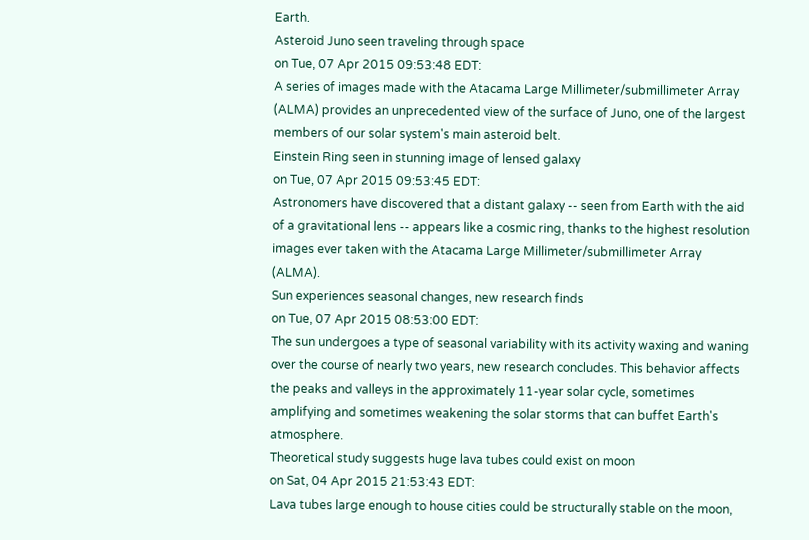Earth.
Asteroid Juno seen traveling through space
on Tue, 07 Apr 2015 09:53:48 EDT:
A series of images made with the Atacama Large Millimeter/submillimeter Array (ALMA) provides an unprecedented view of the surface of Juno, one of the largest members of our solar system's main asteroid belt.
Einstein Ring seen in stunning image of lensed galaxy
on Tue, 07 Apr 2015 09:53:45 EDT:
Astronomers have discovered that a distant galaxy -- seen from Earth with the aid of a gravitational lens -- appears like a cosmic ring, thanks to the highest resolution images ever taken with the Atacama Large Millimeter/submillimeter Array (ALMA).
Sun experiences seasonal changes, new research finds
on Tue, 07 Apr 2015 08:53:00 EDT:
The sun undergoes a type of seasonal variability with its activity waxing and waning over the course of nearly two years, new research concludes. This behavior affects the peaks and valleys in the approximately 11-year solar cycle, sometimes amplifying and sometimes weakening the solar storms that can buffet Earth's atmosphere.
Theoretical study suggests huge lava tubes could exist on moon
on Sat, 04 Apr 2015 21:53:43 EDT:
Lava tubes large enough to house cities could be structurally stable on the moon,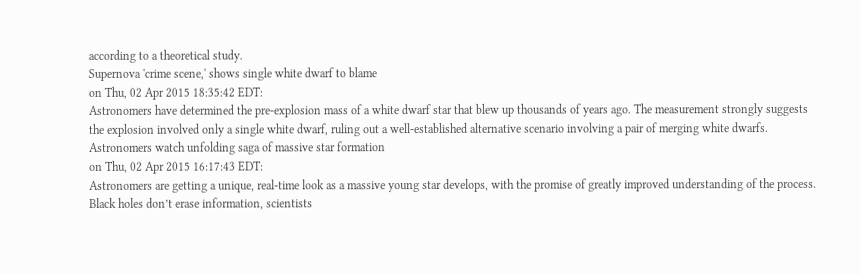according to a theoretical study.
Supernova 'crime scene,' shows single white dwarf to blame
on Thu, 02 Apr 2015 18:35:42 EDT:
Astronomers have determined the pre-explosion mass of a white dwarf star that blew up thousands of years ago. The measurement strongly suggests the explosion involved only a single white dwarf, ruling out a well-established alternative scenario involving a pair of merging white dwarfs.
Astronomers watch unfolding saga of massive star formation
on Thu, 02 Apr 2015 16:17:43 EDT:
Astronomers are getting a unique, real-time look as a massive young star develops, with the promise of greatly improved understanding of the process.
Black holes don’t erase information, scientists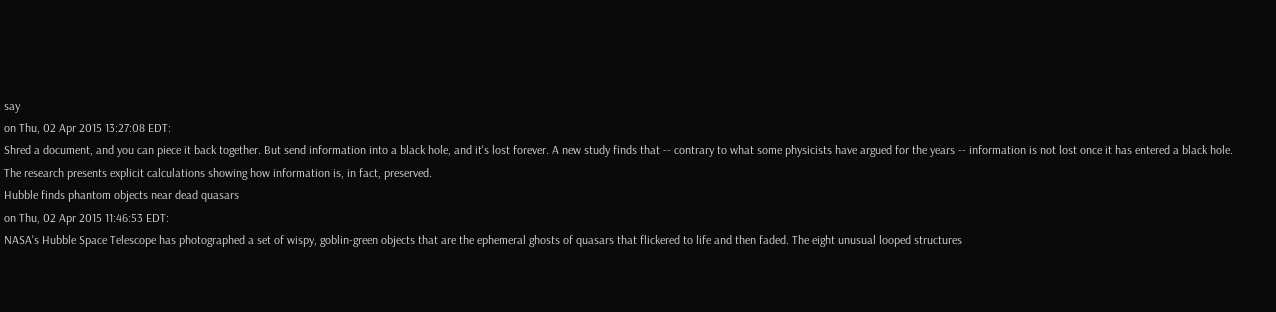say
on Thu, 02 Apr 2015 13:27:08 EDT:
Shred a document, and you can piece it back together. But send information into a black hole, and it's lost forever. A new study finds that -- contrary to what some physicists have argued for the years -- information is not lost once it has entered a black hole. The research presents explicit calculations showing how information is, in fact, preserved.
Hubble finds phantom objects near dead quasars
on Thu, 02 Apr 2015 11:46:53 EDT:
NASA's Hubble Space Telescope has photographed a set of wispy, goblin-green objects that are the ephemeral ghosts of quasars that flickered to life and then faded. The eight unusual looped structures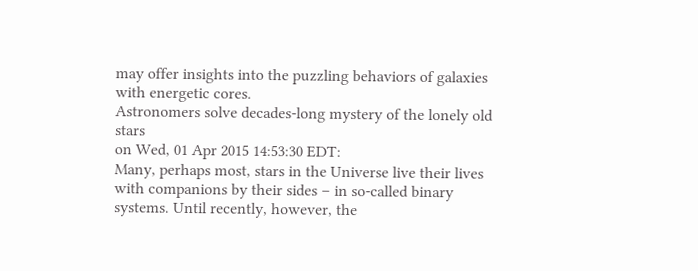may offer insights into the puzzling behaviors of galaxies with energetic cores.
Astronomers solve decades-long mystery of the lonely old stars
on Wed, 01 Apr 2015 14:53:30 EDT:
Many, perhaps most, stars in the Universe live their lives with companions by their sides – in so-called binary systems. Until recently, however, the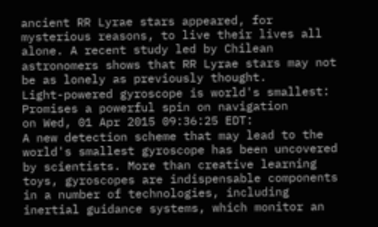ancient RR Lyrae stars appeared, for mysterious reasons, to live their lives all alone. A recent study led by Chilean astronomers shows that RR Lyrae stars may not be as lonely as previously thought.
Light-powered gyroscope is world's smallest: Promises a powerful spin on navigation
on Wed, 01 Apr 2015 09:36:25 EDT:
A new detection scheme that may lead to the world's smallest gyroscope has been uncovered by scientists. More than creative learning toys, gyroscopes are indispensable components in a number of technologies, including inertial guidance systems, which monitor an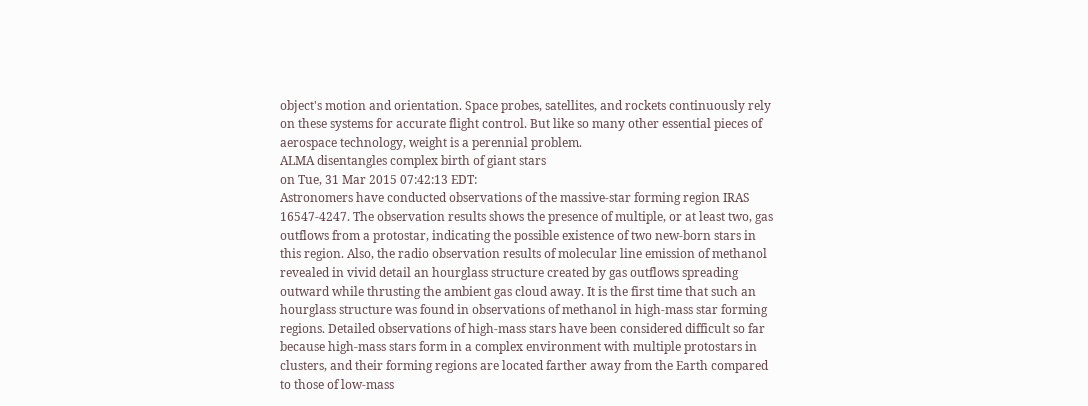object's motion and orientation. Space probes, satellites, and rockets continuously rely on these systems for accurate flight control. But like so many other essential pieces of aerospace technology, weight is a perennial problem.
ALMA disentangles complex birth of giant stars
on Tue, 31 Mar 2015 07:42:13 EDT:
Astronomers have conducted observations of the massive-star forming region IRAS 16547-4247. The observation results shows the presence of multiple, or at least two, gas outflows from a protostar, indicating the possible existence of two new-born stars in this region. Also, the radio observation results of molecular line emission of methanol revealed in vivid detail an hourglass structure created by gas outflows spreading outward while thrusting the ambient gas cloud away. It is the first time that such an hourglass structure was found in observations of methanol in high-mass star forming regions. Detailed observations of high-mass stars have been considered difficult so far because high-mass stars form in a complex environment with multiple protostars in clusters, and their forming regions are located farther away from the Earth compared to those of low-mass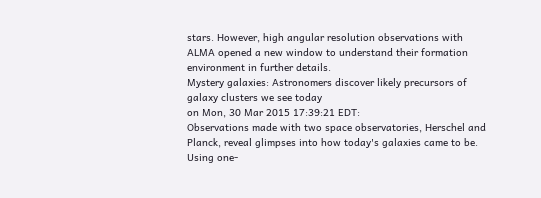stars. However, high angular resolution observations with ALMA opened a new window to understand their formation environment in further details.
Mystery galaxies: Astronomers discover likely precursors of galaxy clusters we see today
on Mon, 30 Mar 2015 17:39:21 EDT:
Observations made with two space observatories, Herschel and Planck, reveal glimpses into how today's galaxies came to be. Using one-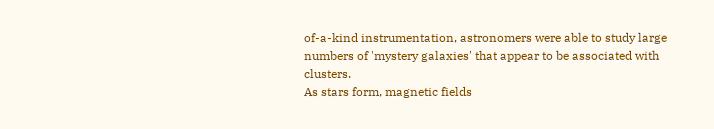of-a-kind instrumentation, astronomers were able to study large numbers of 'mystery galaxies' that appear to be associated with clusters.
As stars form, magnetic fields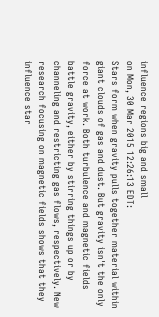influence regions big and small
on Mon, 30 Mar 2015 12:26:13 EDT:
Stars form when gravity pulls together material within giant clouds of gas and dust. But gravity isn't the only force at work. Both turbulence and magnetic fields battle gravity, either by stirring things up or by channeling and restricting gas flows, respectively. New research focusing on magnetic fields shows that they influence star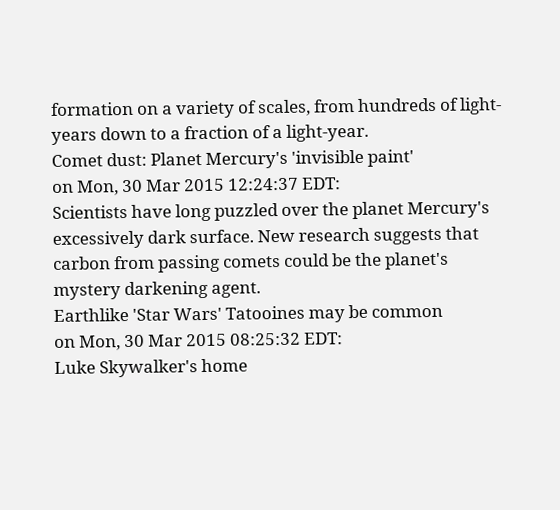formation on a variety of scales, from hundreds of light-years down to a fraction of a light-year.
Comet dust: Planet Mercury's 'invisible paint'
on Mon, 30 Mar 2015 12:24:37 EDT:
Scientists have long puzzled over the planet Mercury's excessively dark surface. New research suggests that carbon from passing comets could be the planet's mystery darkening agent.
Earthlike 'Star Wars' Tatooines may be common
on Mon, 30 Mar 2015 08:25:32 EDT:
Luke Skywalker's home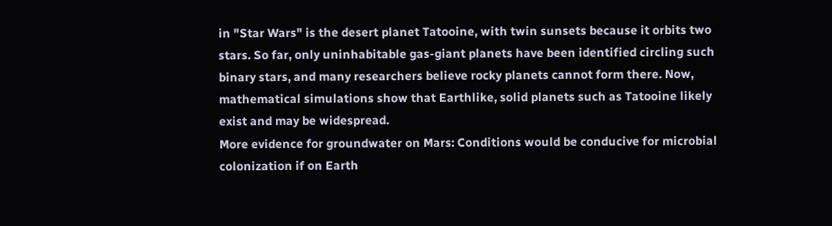in "Star Wars" is the desert planet Tatooine, with twin sunsets because it orbits two stars. So far, only uninhabitable gas-giant planets have been identified circling such binary stars, and many researchers believe rocky planets cannot form there. Now, mathematical simulations show that Earthlike, solid planets such as Tatooine likely exist and may be widespread.
More evidence for groundwater on Mars: Conditions would be conducive for microbial colonization if on Earth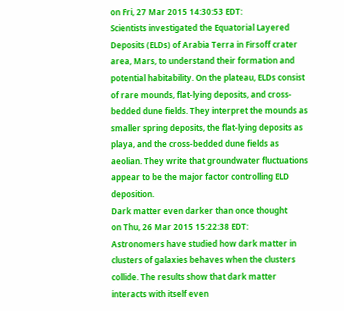on Fri, 27 Mar 2015 14:30:53 EDT:
Scientists investigated the Equatorial Layered Deposits (ELDs) of Arabia Terra in Firsoff crater area, Mars, to understand their formation and potential habitability. On the plateau, ELDs consist of rare mounds, flat-lying deposits, and cross-bedded dune fields. They interpret the mounds as smaller spring deposits, the flat-lying deposits as playa, and the cross-bedded dune fields as aeolian. They write that groundwater fluctuations appear to be the major factor controlling ELD deposition.
Dark matter even darker than once thought
on Thu, 26 Mar 2015 15:22:38 EDT:
Astronomers have studied how dark matter in clusters of galaxies behaves when the clusters collide. The results show that dark matter interacts with itself even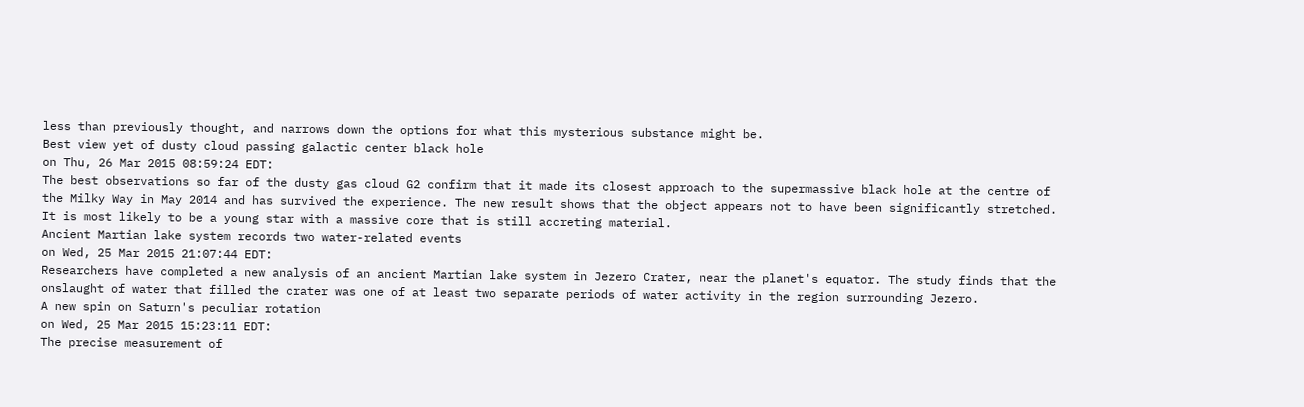less than previously thought, and narrows down the options for what this mysterious substance might be.
Best view yet of dusty cloud passing galactic center black hole
on Thu, 26 Mar 2015 08:59:24 EDT:
The best observations so far of the dusty gas cloud G2 confirm that it made its closest approach to the supermassive black hole at the centre of the Milky Way in May 2014 and has survived the experience. The new result shows that the object appears not to have been significantly stretched. It is most likely to be a young star with a massive core that is still accreting material.
Ancient Martian lake system records two water-related events
on Wed, 25 Mar 2015 21:07:44 EDT:
Researchers have completed a new analysis of an ancient Martian lake system in Jezero Crater, near the planet's equator. The study finds that the onslaught of water that filled the crater was one of at least two separate periods of water activity in the region surrounding Jezero.
A new spin on Saturn's peculiar rotation
on Wed, 25 Mar 2015 15:23:11 EDT:
The precise measurement of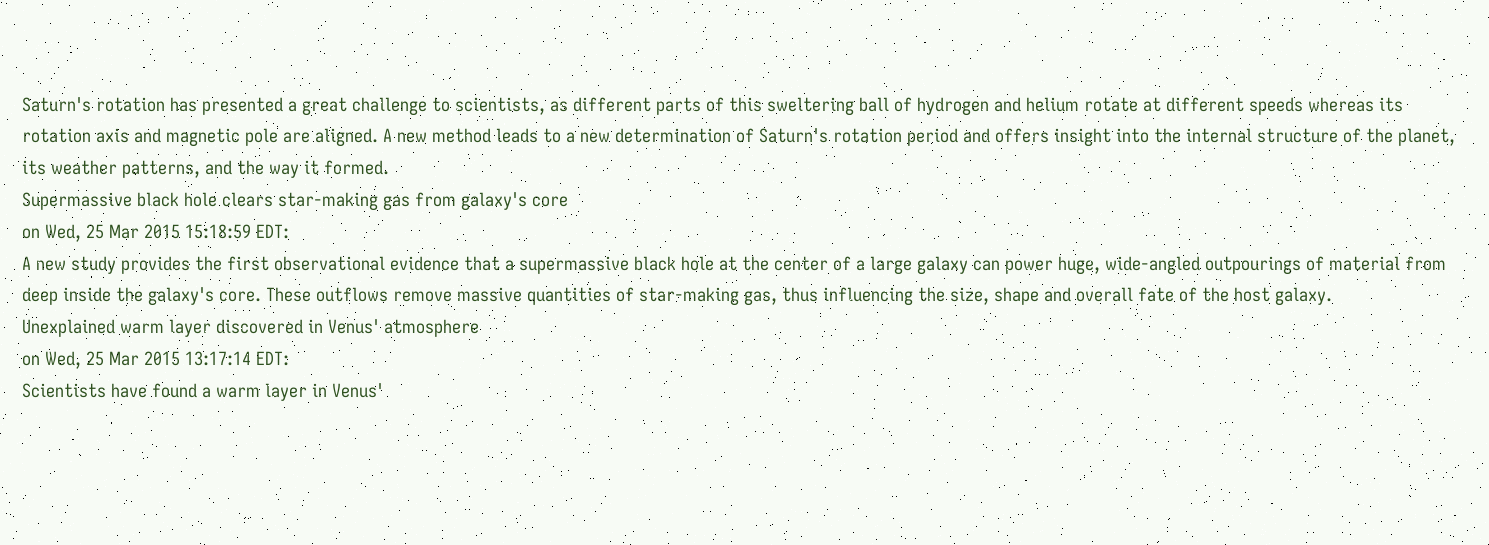Saturn's rotation has presented a great challenge to scientists, as different parts of this sweltering ball of hydrogen and helium rotate at different speeds whereas its rotation axis and magnetic pole are aligned. A new method leads to a new determination of Saturn's rotation period and offers insight into the internal structure of the planet, its weather patterns, and the way it formed.
Supermassive black hole clears star-making gas from galaxy's core
on Wed, 25 Mar 2015 15:18:59 EDT:
A new study provides the first observational evidence that a supermassive black hole at the center of a large galaxy can power huge, wide-angled outpourings of material from deep inside the galaxy's core. These outflows remove massive quantities of star-making gas, thus influencing the size, shape and overall fate of the host galaxy.
Unexplained warm layer discovered in Venus' atmosphere
on Wed, 25 Mar 2015 13:17:14 EDT:
Scientists have found a warm layer in Venus'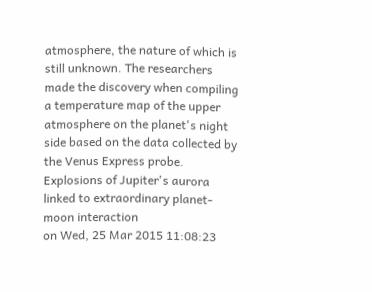atmosphere, the nature of which is still unknown. The researchers made the discovery when compiling a temperature map of the upper atmosphere on the planet's night side based on the data collected by the Venus Express probe.
Explosions of Jupiter's aurora linked to extraordinary planet-moon interaction
on Wed, 25 Mar 2015 11:08:23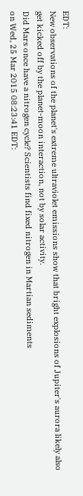EDT:
New observations of the planet's extreme ultraviolet emissions show that bright explosions of Jupiter's aurora likely also get kicked off by the planet-moon interaction, not by solar activity.
Did Mars once have a nitrogen cycle? Scientists find fixed nitrogen in Martian sediments
on Wed, 25 Mar 2015 08:23:41 EDT: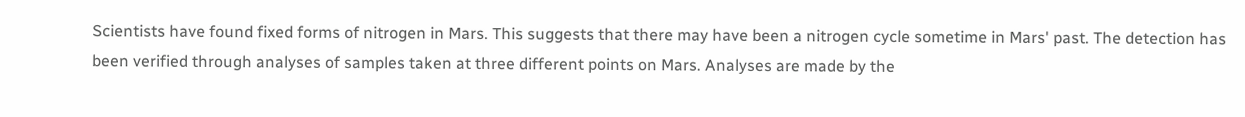Scientists have found fixed forms of nitrogen in Mars. This suggests that there may have been a nitrogen cycle sometime in Mars' past. The detection has been verified through analyses of samples taken at three different points on Mars. Analyses are made by the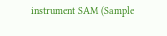instrument SAM (Sample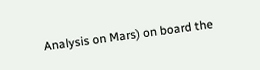Analysis on Mars) on board the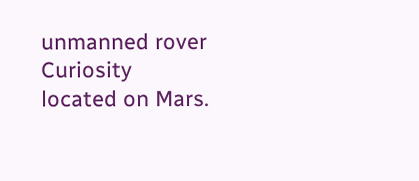unmanned rover Curiosity located on Mars.